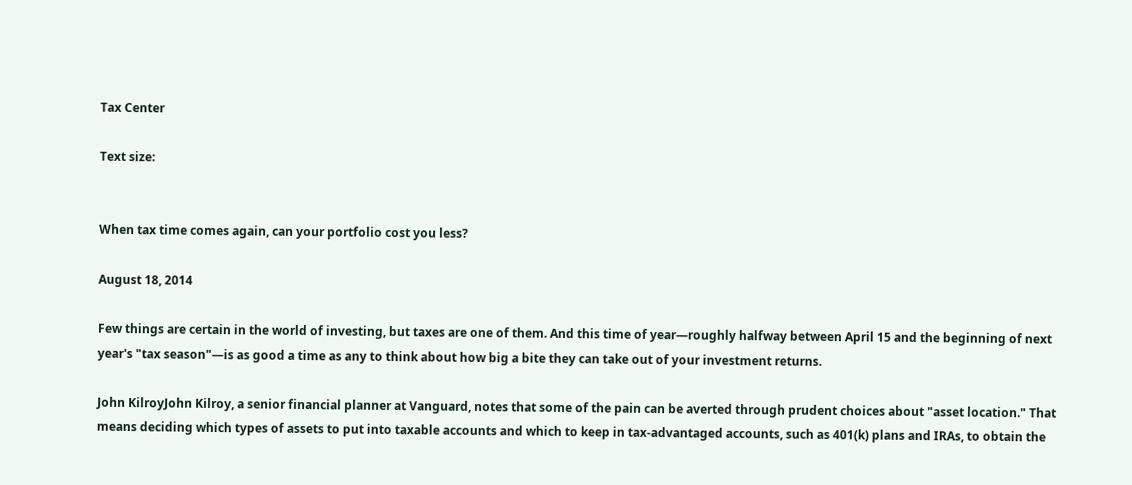Tax Center

Text size:


When tax time comes again, can your portfolio cost you less?

August 18, 2014

Few things are certain in the world of investing, but taxes are one of them. And this time of year—roughly halfway between April 15 and the beginning of next year's "tax season"—is as good a time as any to think about how big a bite they can take out of your investment returns.

John KilroyJohn Kilroy, a senior financial planner at Vanguard, notes that some of the pain can be averted through prudent choices about "asset location." That means deciding which types of assets to put into taxable accounts and which to keep in tax-advantaged accounts, such as 401(k) plans and IRAs, to obtain the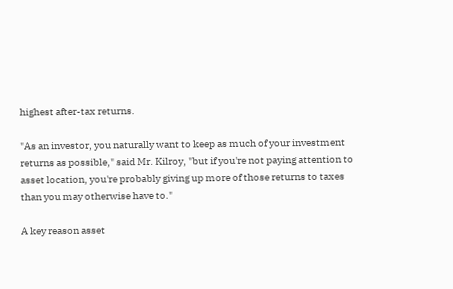highest after-tax returns.

"As an investor, you naturally want to keep as much of your investment returns as possible," said Mr. Kilroy, "but if you're not paying attention to asset location, you're probably giving up more of those returns to taxes than you may otherwise have to."

A key reason asset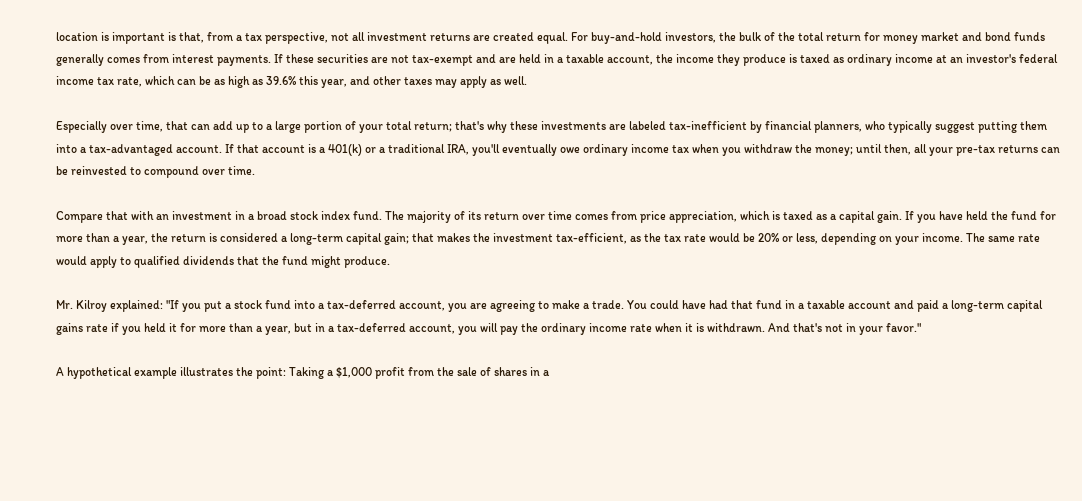location is important is that, from a tax perspective, not all investment returns are created equal. For buy-and-hold investors, the bulk of the total return for money market and bond funds generally comes from interest payments. If these securities are not tax-exempt and are held in a taxable account, the income they produce is taxed as ordinary income at an investor's federal income tax rate, which can be as high as 39.6% this year, and other taxes may apply as well.

Especially over time, that can add up to a large portion of your total return; that's why these investments are labeled tax-inefficient by financial planners, who typically suggest putting them into a tax-advantaged account. If that account is a 401(k) or a traditional IRA, you'll eventually owe ordinary income tax when you withdraw the money; until then, all your pre-tax returns can be reinvested to compound over time.

Compare that with an investment in a broad stock index fund. The majority of its return over time comes from price appreciation, which is taxed as a capital gain. If you have held the fund for more than a year, the return is considered a long-term capital gain; that makes the investment tax-efficient, as the tax rate would be 20% or less, depending on your income. The same rate would apply to qualified dividends that the fund might produce.

Mr. Kilroy explained: "If you put a stock fund into a tax-deferred account, you are agreeing to make a trade. You could have had that fund in a taxable account and paid a long-term capital gains rate if you held it for more than a year, but in a tax-deferred account, you will pay the ordinary income rate when it is withdrawn. And that's not in your favor."

A hypothetical example illustrates the point: Taking a $1,000 profit from the sale of shares in a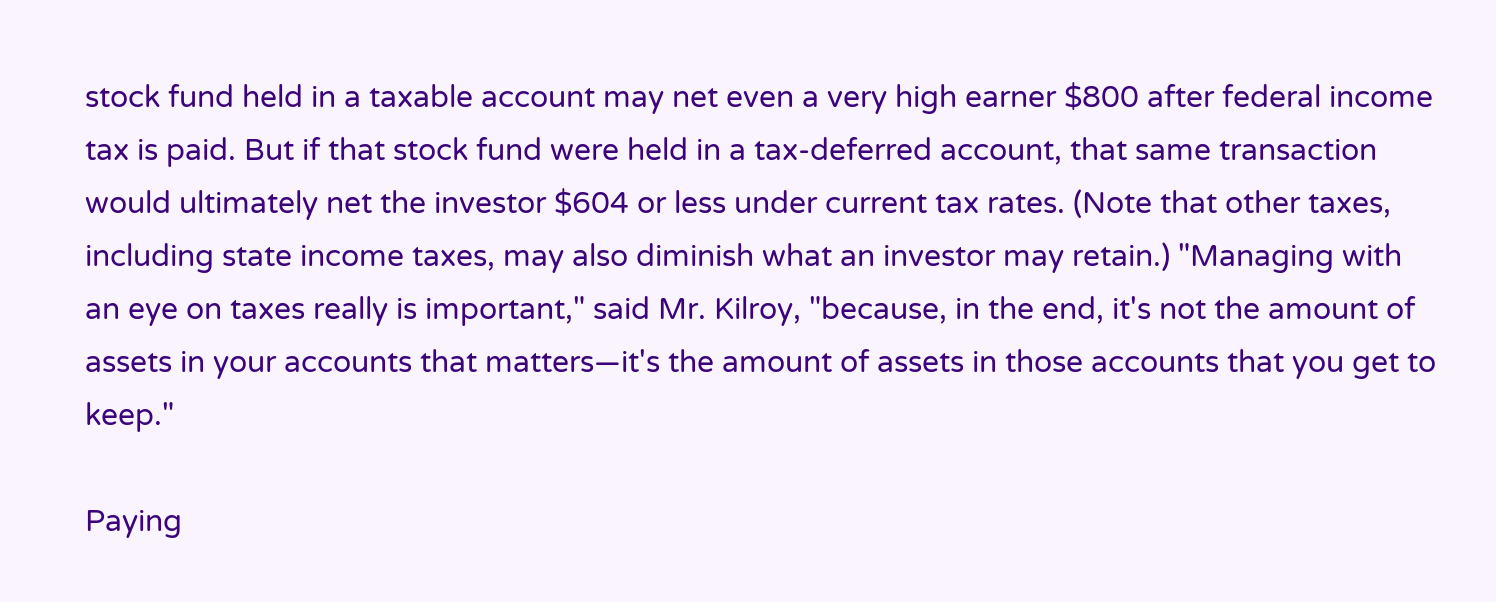stock fund held in a taxable account may net even a very high earner $800 after federal income tax is paid. But if that stock fund were held in a tax-deferred account, that same transaction would ultimately net the investor $604 or less under current tax rates. (Note that other taxes, including state income taxes, may also diminish what an investor may retain.) "Managing with an eye on taxes really is important," said Mr. Kilroy, "because, in the end, it's not the amount of assets in your accounts that matters—it's the amount of assets in those accounts that you get to keep."

Paying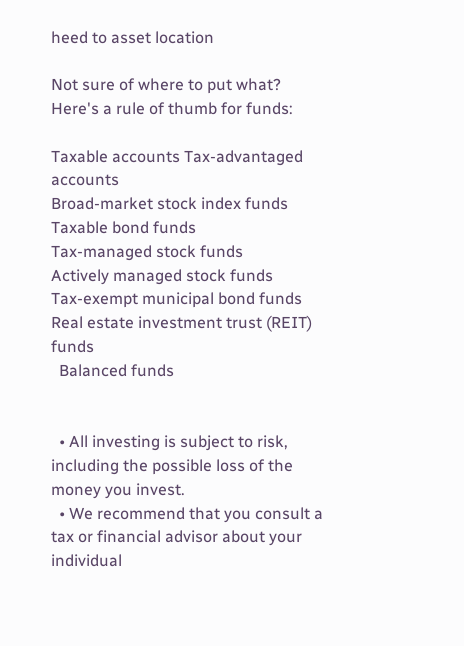heed to asset location

Not sure of where to put what? Here's a rule of thumb for funds:

Taxable accounts Tax-advantaged accounts
Broad-market stock index funds
Taxable bond funds
Tax-managed stock funds
Actively managed stock funds
Tax-exempt municipal bond funds
Real estate investment trust (REIT) funds
  Balanced funds


  • All investing is subject to risk, including the possible loss of the money you invest.
  • We recommend that you consult a tax or financial advisor about your individual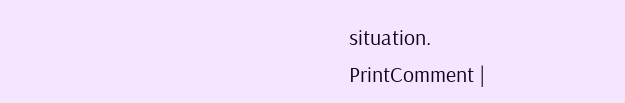situation.
PrintComment |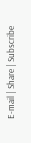E‑mail | Share | Subscribe